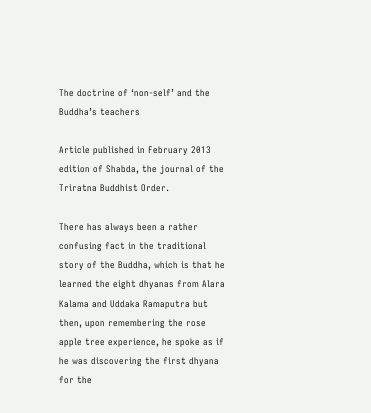The doctrine of ‘non-self’ and the Buddha’s teachers

Article published in February 2013 edition of Shabda, the journal of the Triratna Buddhist Order.

There has always been a rather confusing fact in the traditional story of the Buddha, which is that he learned the eight dhyanas from Alara Kalama and Uddaka Ramaputra but then, upon remembering the rose apple tree experience, he spoke as if he was discovering the first dhyana for the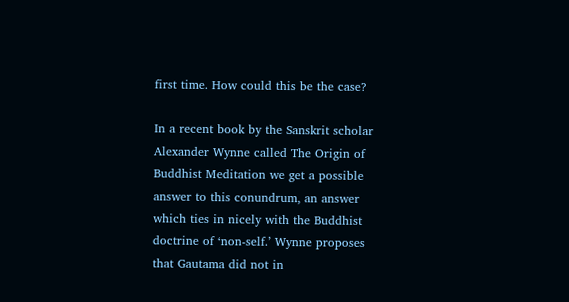first time. How could this be the case?

In a recent book by the Sanskrit scholar Alexander Wynne called The Origin of Buddhist Meditation we get a possible answer to this conundrum, an answer which ties in nicely with the Buddhist doctrine of ‘non-self.’ Wynne proposes that Gautama did not in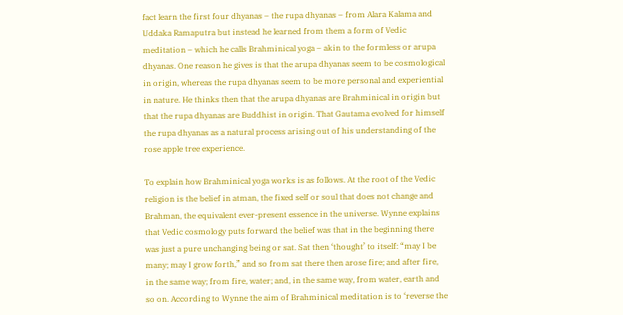fact learn the first four dhyanas – the rupa dhyanas – from Alara Kalama and Uddaka Ramaputra but instead he learned from them a form of Vedic meditation – which he calls Brahminical yoga – akin to the formless or arupa dhyanas. One reason he gives is that the arupa dhyanas seem to be cosmological in origin, whereas the rupa dhyanas seem to be more personal and experiential in nature. He thinks then that the arupa dhyanas are Brahminical in origin but that the rupa dhyanas are Buddhist in origin. That Gautama evolved for himself the rupa dhyanas as a natural process arising out of his understanding of the rose apple tree experience.

To explain how Brahminical yoga works is as follows. At the root of the Vedic religion is the belief in atman, the fixed self or soul that does not change and Brahman, the equivalent ever-present essence in the universe. Wynne explains that Vedic cosmology puts forward the belief was that in the beginning there was just a pure unchanging being or sat. Sat then ‘thought’ to itself: “may I be many; may I grow forth,” and so from sat there then arose fire; and after fire, in the same way; from fire, water; and, in the same way, from water, earth and so on. According to Wynne the aim of Brahminical meditation is to ‘reverse the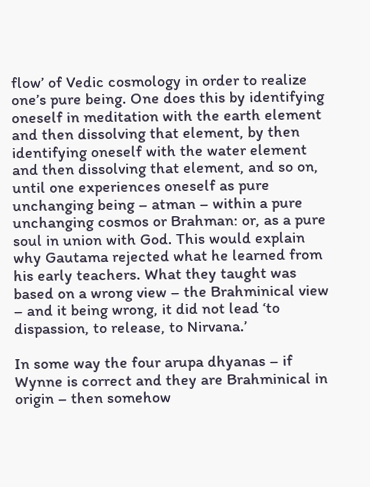flow’ of Vedic cosmology in order to realize one’s pure being. One does this by identifying oneself in meditation with the earth element and then dissolving that element, by then identifying oneself with the water element and then dissolving that element, and so on, until one experiences oneself as pure unchanging being – atman – within a pure unchanging cosmos or Brahman: or, as a pure soul in union with God. This would explain why Gautama rejected what he learned from his early teachers. What they taught was based on a wrong view – the Brahminical view – and it being wrong, it did not lead ‘to dispassion, to release, to Nirvana.’

In some way the four arupa dhyanas – if Wynne is correct and they are Brahminical in origin – then somehow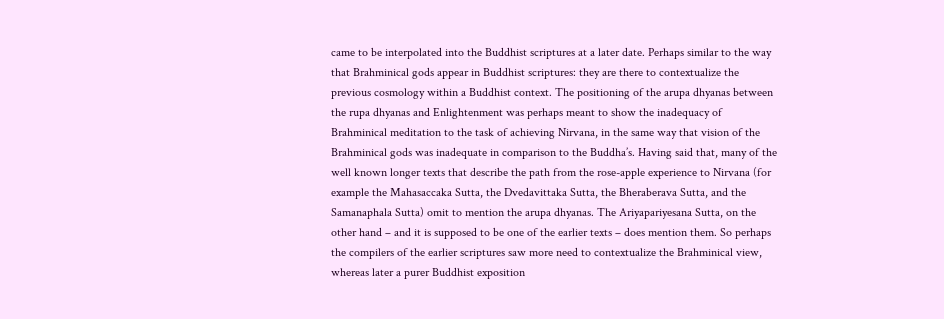came to be interpolated into the Buddhist scriptures at a later date. Perhaps similar to the way that Brahminical gods appear in Buddhist scriptures: they are there to contextualize the previous cosmology within a Buddhist context. The positioning of the arupa dhyanas between the rupa dhyanas and Enlightenment was perhaps meant to show the inadequacy of Brahminical meditation to the task of achieving Nirvana, in the same way that vision of the Brahminical gods was inadequate in comparison to the Buddha’s. Having said that, many of the well known longer texts that describe the path from the rose-apple experience to Nirvana (for example the Mahasaccaka Sutta, the Dvedavittaka Sutta, the Bheraberava Sutta, and the Samanaphala Sutta) omit to mention the arupa dhyanas. The Ariyapariyesana Sutta, on the other hand – and it is supposed to be one of the earlier texts – does mention them. So perhaps the compilers of the earlier scriptures saw more need to contextualize the Brahminical view, whereas later a purer Buddhist exposition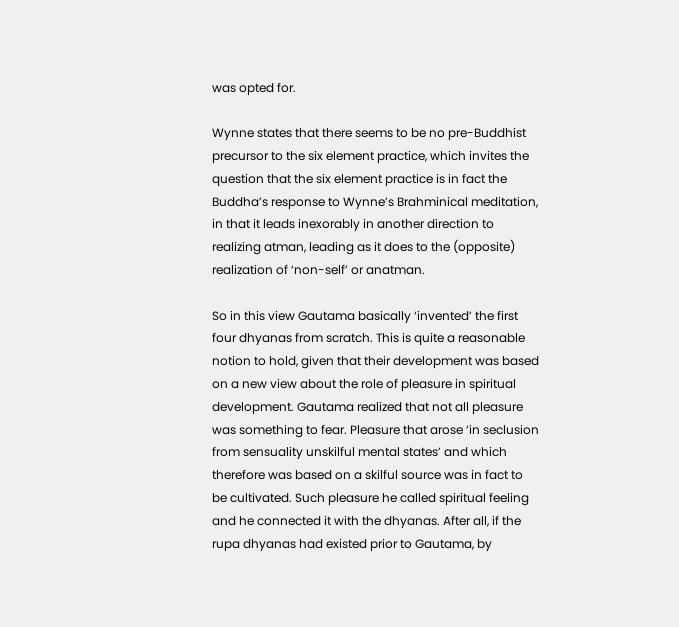was opted for.

Wynne states that there seems to be no pre-Buddhist precursor to the six element practice, which invites the question that the six element practice is in fact the Buddha’s response to Wynne’s Brahminical meditation, in that it leads inexorably in another direction to realizing atman, leading as it does to the (opposite) realization of ‘non-self’ or anatman.

So in this view Gautama basically ‘invented’ the first four dhyanas from scratch. This is quite a reasonable notion to hold, given that their development was based on a new view about the role of pleasure in spiritual development. Gautama realized that not all pleasure was something to fear. Pleasure that arose ‘in seclusion from sensuality unskilful mental states’ and which therefore was based on a skilful source was in fact to be cultivated. Such pleasure he called spiritual feeling and he connected it with the dhyanas. After all, if the rupa dhyanas had existed prior to Gautama, by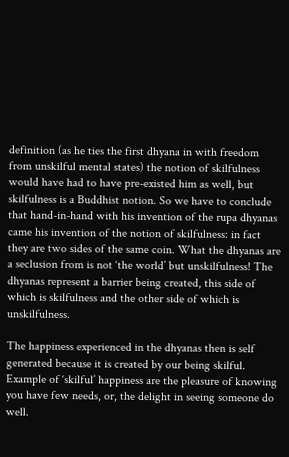definition (as he ties the first dhyana in with freedom from unskilful mental states) the notion of skilfulness would have had to have pre-existed him as well, but skilfulness is a Buddhist notion. So we have to conclude that hand-in-hand with his invention of the rupa dhyanas came his invention of the notion of skilfulness: in fact they are two sides of the same coin. What the dhyanas are a seclusion from is not ‘the world’ but unskilfulness! The dhyanas represent a barrier being created, this side of which is skilfulness and the other side of which is unskilfulness.

The happiness experienced in the dhyanas then is self generated because it is created by our being skilful. Example of ‘skilful’ happiness are the pleasure of knowing you have few needs, or, the delight in seeing someone do well.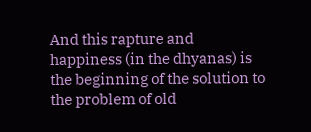And this rapture and happiness (in the dhyanas) is the beginning of the solution to the problem of old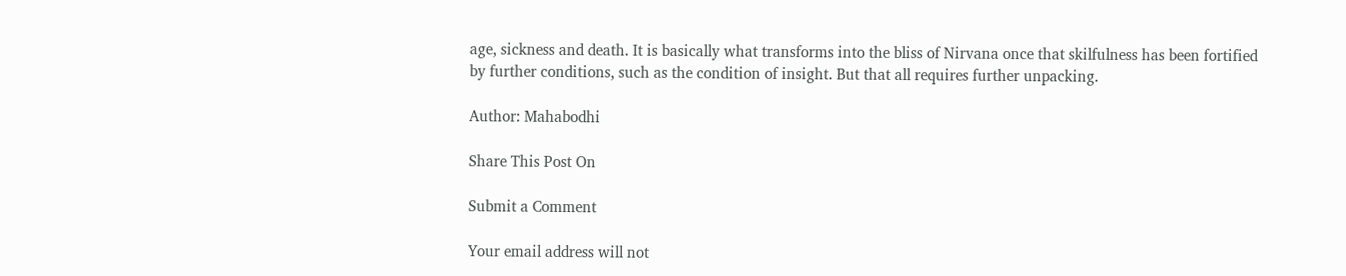age, sickness and death. It is basically what transforms into the bliss of Nirvana once that skilfulness has been fortified by further conditions, such as the condition of insight. But that all requires further unpacking.

Author: Mahabodhi

Share This Post On

Submit a Comment

Your email address will not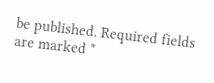be published. Required fields are marked *